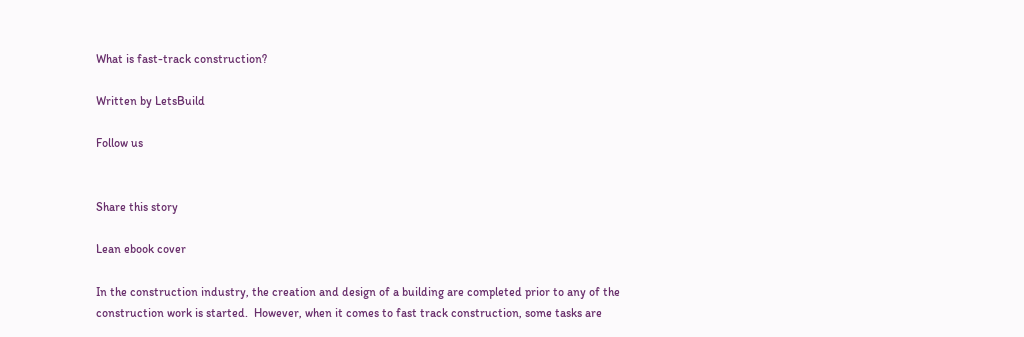What is fast-track construction?

Written by LetsBuild

Follow us


Share this story

Lean ebook cover

In the construction industry, the creation and design of a building are completed prior to any of the construction work is started.  However, when it comes to fast track construction, some tasks are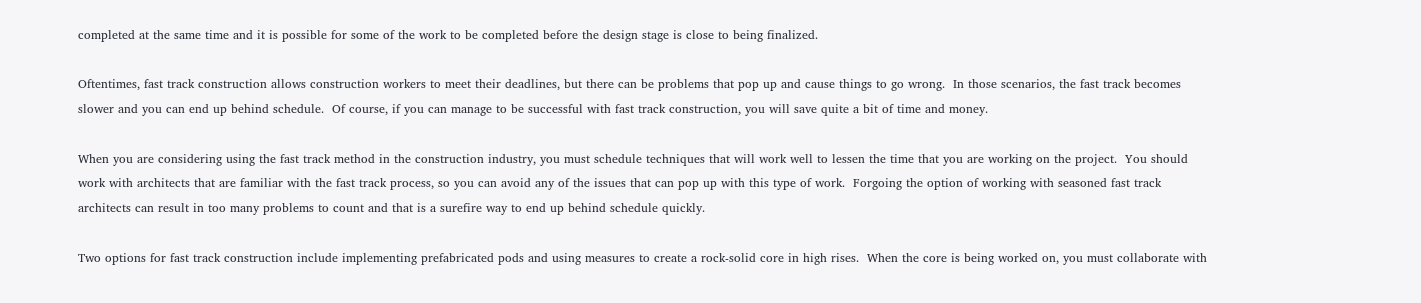completed at the same time and it is possible for some of the work to be completed before the design stage is close to being finalized.

Oftentimes, fast track construction allows construction workers to meet their deadlines, but there can be problems that pop up and cause things to go wrong.  In those scenarios, the fast track becomes slower and you can end up behind schedule.  Of course, if you can manage to be successful with fast track construction, you will save quite a bit of time and money.

When you are considering using the fast track method in the construction industry, you must schedule techniques that will work well to lessen the time that you are working on the project.  You should work with architects that are familiar with the fast track process, so you can avoid any of the issues that can pop up with this type of work.  Forgoing the option of working with seasoned fast track architects can result in too many problems to count and that is a surefire way to end up behind schedule quickly.

Two options for fast track construction include implementing prefabricated pods and using measures to create a rock-solid core in high rises.  When the core is being worked on, you must collaborate with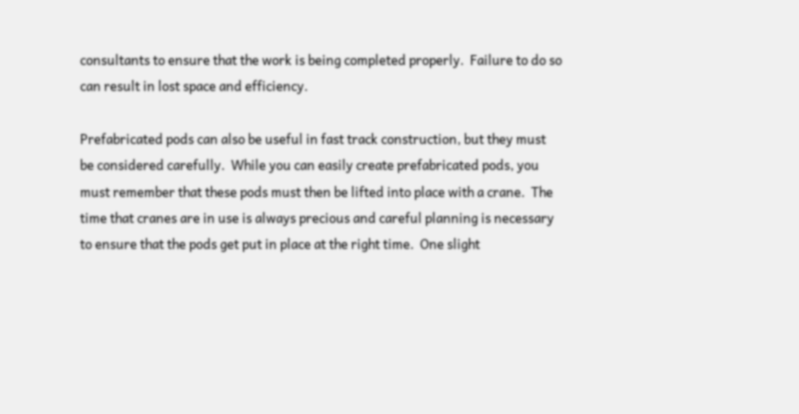consultants to ensure that the work is being completed properly.  Failure to do so can result in lost space and efficiency.

Prefabricated pods can also be useful in fast track construction, but they must be considered carefully.  While you can easily create prefabricated pods, you must remember that these pods must then be lifted into place with a crane.  The time that cranes are in use is always precious and careful planning is necessary to ensure that the pods get put in place at the right time.  One slight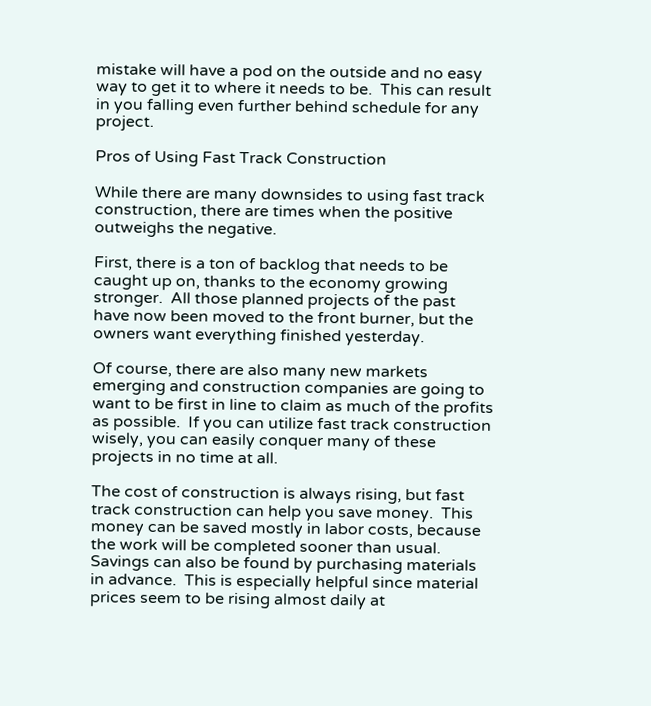mistake will have a pod on the outside and no easy way to get it to where it needs to be.  This can result in you falling even further behind schedule for any project.

Pros of Using Fast Track Construction

While there are many downsides to using fast track construction, there are times when the positive outweighs the negative.

First, there is a ton of backlog that needs to be caught up on, thanks to the economy growing stronger.  All those planned projects of the past have now been moved to the front burner, but the owners want everything finished yesterday.

Of course, there are also many new markets emerging and construction companies are going to want to be first in line to claim as much of the profits as possible.  If you can utilize fast track construction wisely, you can easily conquer many of these projects in no time at all.

The cost of construction is always rising, but fast track construction can help you save money.  This money can be saved mostly in labor costs, because the work will be completed sooner than usual.  Savings can also be found by purchasing materials in advance.  This is especially helpful since material prices seem to be rising almost daily at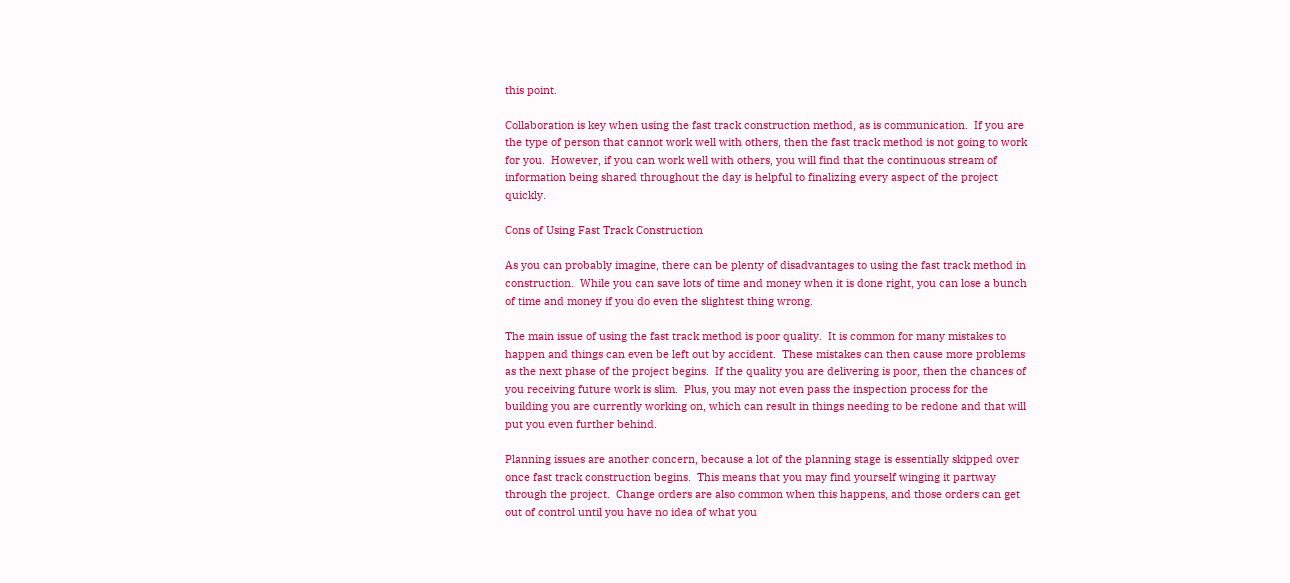this point.

Collaboration is key when using the fast track construction method, as is communication.  If you are the type of person that cannot work well with others, then the fast track method is not going to work for you.  However, if you can work well with others, you will find that the continuous stream of information being shared throughout the day is helpful to finalizing every aspect of the project quickly.

Cons of Using Fast Track Construction

As you can probably imagine, there can be plenty of disadvantages to using the fast track method in construction.  While you can save lots of time and money when it is done right, you can lose a bunch of time and money if you do even the slightest thing wrong.

The main issue of using the fast track method is poor quality.  It is common for many mistakes to happen and things can even be left out by accident.  These mistakes can then cause more problems as the next phase of the project begins.  If the quality you are delivering is poor, then the chances of you receiving future work is slim.  Plus, you may not even pass the inspection process for the building you are currently working on, which can result in things needing to be redone and that will put you even further behind.

Planning issues are another concern, because a lot of the planning stage is essentially skipped over once fast track construction begins.  This means that you may find yourself winging it partway through the project.  Change orders are also common when this happens, and those orders can get out of control until you have no idea of what you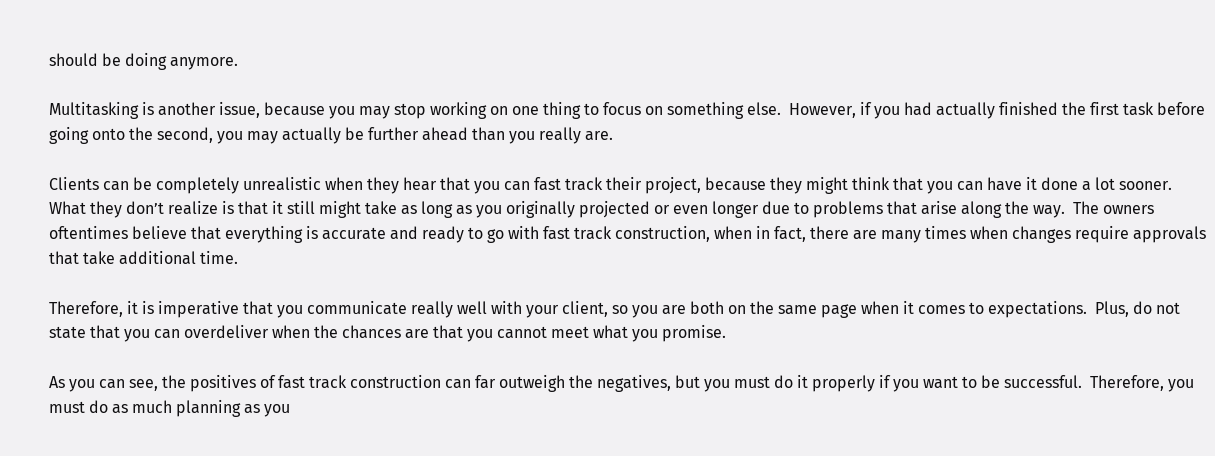should be doing anymore.

Multitasking is another issue, because you may stop working on one thing to focus on something else.  However, if you had actually finished the first task before going onto the second, you may actually be further ahead than you really are.

Clients can be completely unrealistic when they hear that you can fast track their project, because they might think that you can have it done a lot sooner.  What they don’t realize is that it still might take as long as you originally projected or even longer due to problems that arise along the way.  The owners oftentimes believe that everything is accurate and ready to go with fast track construction, when in fact, there are many times when changes require approvals that take additional time.

Therefore, it is imperative that you communicate really well with your client, so you are both on the same page when it comes to expectations.  Plus, do not state that you can overdeliver when the chances are that you cannot meet what you promise.

As you can see, the positives of fast track construction can far outweigh the negatives, but you must do it properly if you want to be successful.  Therefore, you must do as much planning as you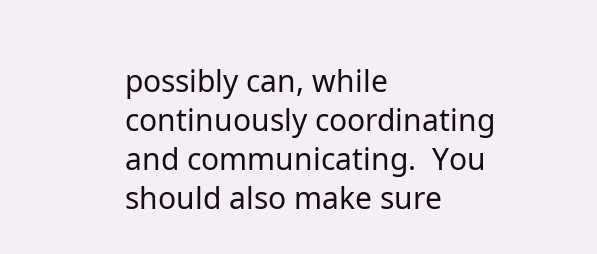possibly can, while continuously coordinating and communicating.  You should also make sure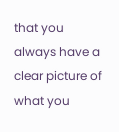that you always have a clear picture of what you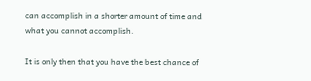can accomplish in a shorter amount of time and what you cannot accomplish.

It is only then that you have the best chance of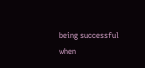being successful when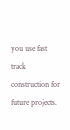you use fast track construction for future projects.